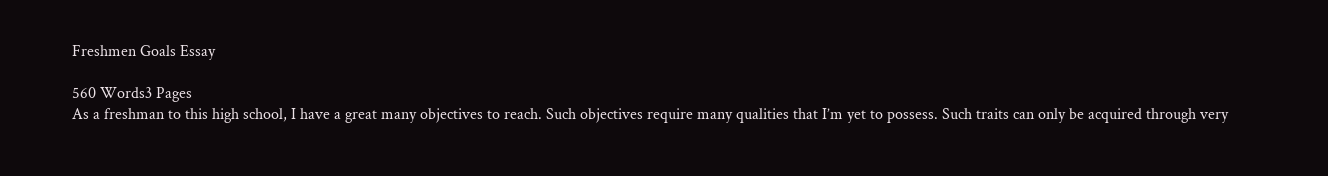Freshmen Goals Essay

560 Words3 Pages
As a freshman to this high school, I have a great many objectives to reach. Such objectives require many qualities that I’m yet to possess. Such traits can only be acquired through very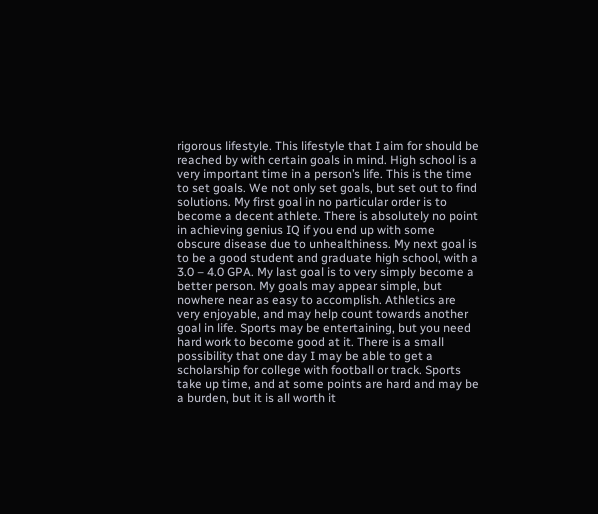rigorous lifestyle. This lifestyle that I aim for should be reached by with certain goals in mind. High school is a very important time in a person’s life. This is the time to set goals. We not only set goals, but set out to find solutions. My first goal in no particular order is to become a decent athlete. There is absolutely no point in achieving genius IQ if you end up with some obscure disease due to unhealthiness. My next goal is to be a good student and graduate high school, with a 3.0 – 4.0 GPA. My last goal is to very simply become a better person. My goals may appear simple, but nowhere near as easy to accomplish. Athletics are very enjoyable, and may help count towards another goal in life. Sports may be entertaining, but you need hard work to become good at it. There is a small possibility that one day I may be able to get a scholarship for college with football or track. Sports take up time, and at some points are hard and may be a burden, but it is all worth it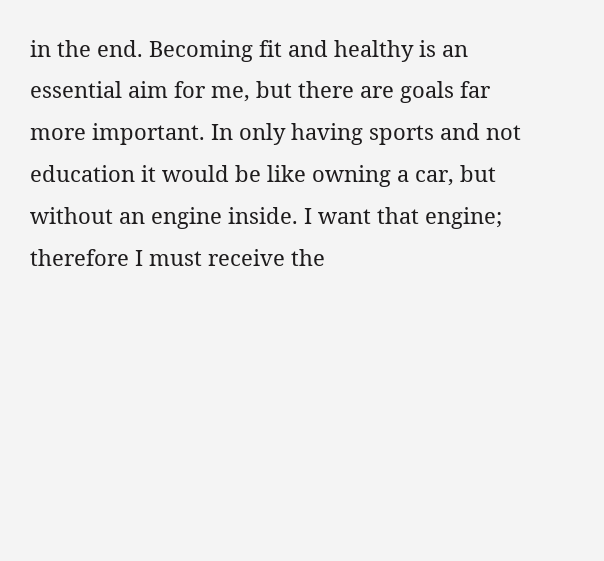in the end. Becoming fit and healthy is an essential aim for me, but there are goals far more important. In only having sports and not education it would be like owning a car, but without an engine inside. I want that engine; therefore I must receive the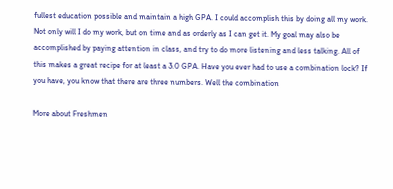fullest education possible and maintain a high GPA. I could accomplish this by doing all my work. Not only will I do my work, but on time and as orderly as I can get it. My goal may also be accomplished by paying attention in class, and try to do more listening and less talking. All of this makes a great recipe for at least a 3.0 GPA. Have you ever had to use a combination lock? If you have, you know that there are three numbers. Well the combination

More about Freshmen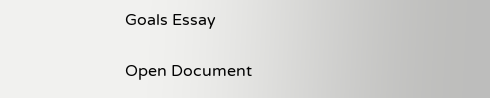Goals Essay

Open Document